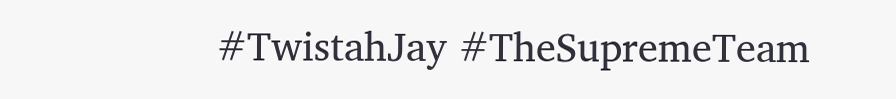#TwistahJay #TheSupremeTeam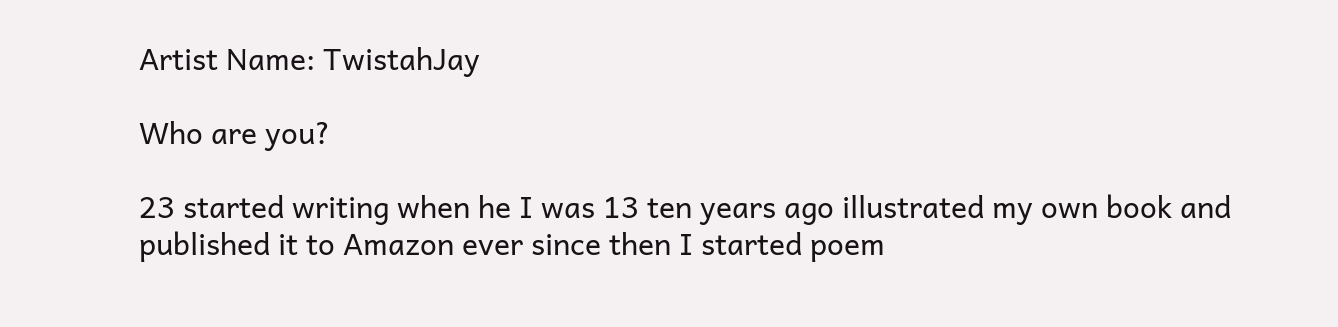Artist Name: TwistahJay

Who are you?

23 started writing when he I was 13 ten years ago illustrated my own book and published it to Amazon ever since then I started poem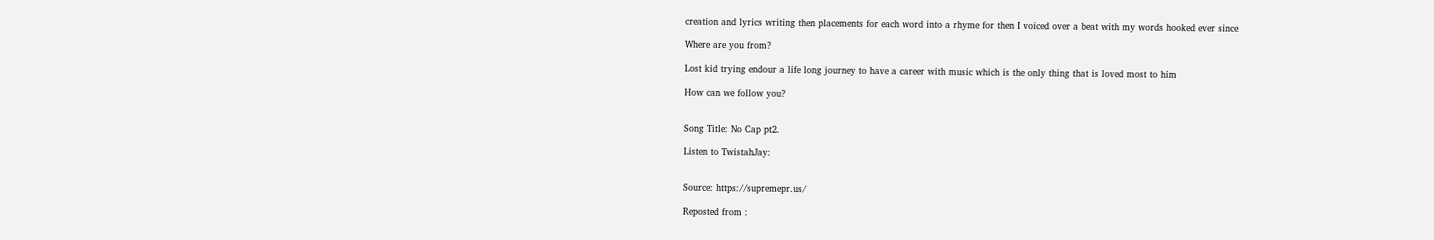creation and lyrics writing then placements for each word into a rhyme for then I voiced over a beat with my words hooked ever since

Where are you from?

Lost kid trying endour a life long journey to have a career with music which is the only thing that is loved most to him

How can we follow you?


Song Title: No Cap pt2.

Listen to TwistahJay:


Source: https://supremepr.us/

Reposted from :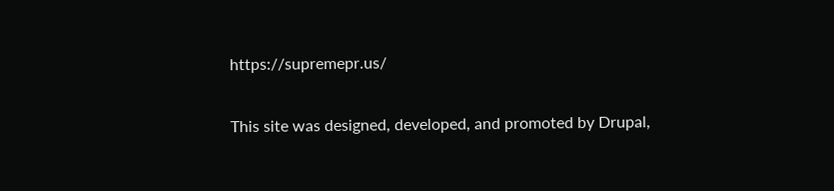https://supremepr.us/


This site was designed, developed, and promoted by Drupal,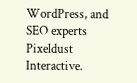WordPress, and SEO experts Pixeldust Interactive.